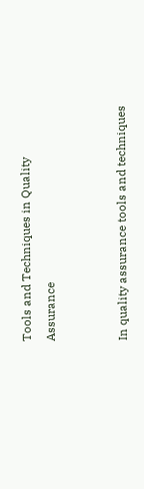Tools and Techniques in Quality Assurance


In quality assurance tools and techniques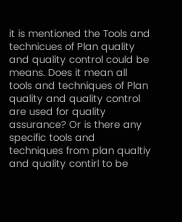it is mentioned the Tools and technicues of Plan quality and quality control could be means. Does it mean all tools and techniques of Plan quality and quality control are used for quality assurance? Or is there any specific tools and techniques from plan qualtiy and quality contirl to be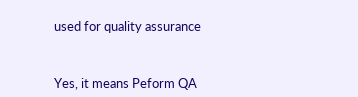used for quality assurance



Yes, it means Peform QA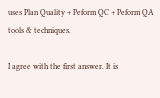uses Plan Quality + Peform QC + Peform QA tools & techniques.

I agree with the first answer. It is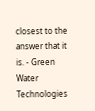closest to the answer that it is. - Green Water Technologies